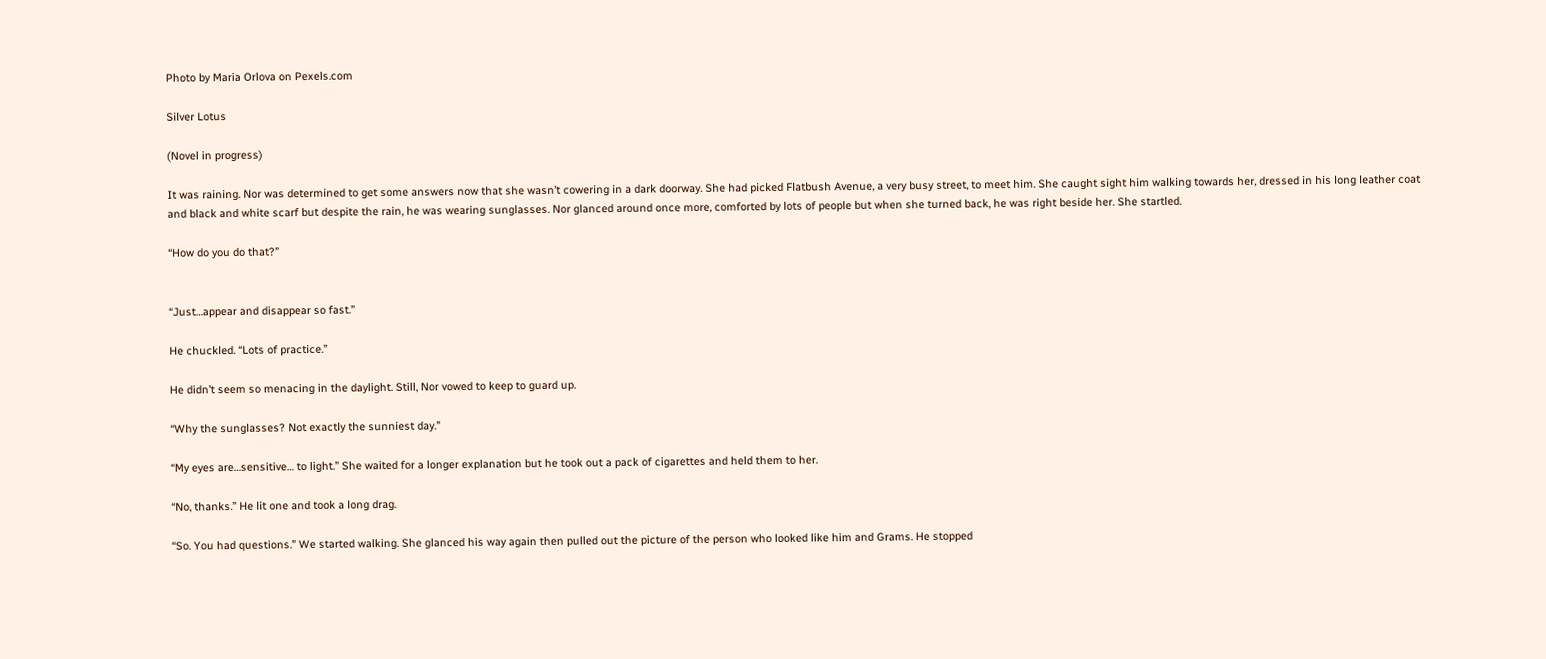Photo by Maria Orlova on Pexels.com

Silver Lotus

(Novel in progress)

It was raining. Nor was determined to get some answers now that she wasn’t cowering in a dark doorway. She had picked Flatbush Avenue, a very busy street, to meet him. She caught sight him walking towards her, dressed in his long leather coat and black and white scarf but despite the rain, he was wearing sunglasses. Nor glanced around once more, comforted by lots of people but when she turned back, he was right beside her. She startled.

“How do you do that?”


“Just…appear and disappear so fast.”

He chuckled. “Lots of practice.”

He didn’t seem so menacing in the daylight. Still, Nor vowed to keep to guard up.

“Why the sunglasses? Not exactly the sunniest day.”

“My eyes are…sensitive… to light.” She waited for a longer explanation but he took out a pack of cigarettes and held them to her.

“No, thanks.” He lit one and took a long drag.

“So. You had questions.” We started walking. She glanced his way again then pulled out the picture of the person who looked like him and Grams. He stopped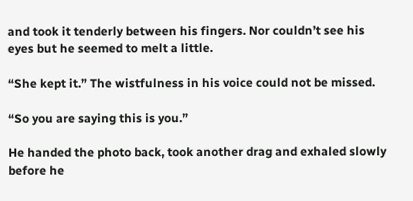and took it tenderly between his fingers. Nor couldn’t see his eyes but he seemed to melt a little.

“She kept it.” The wistfulness in his voice could not be missed.

“So you are saying this is you.”

He handed the photo back, took another drag and exhaled slowly before he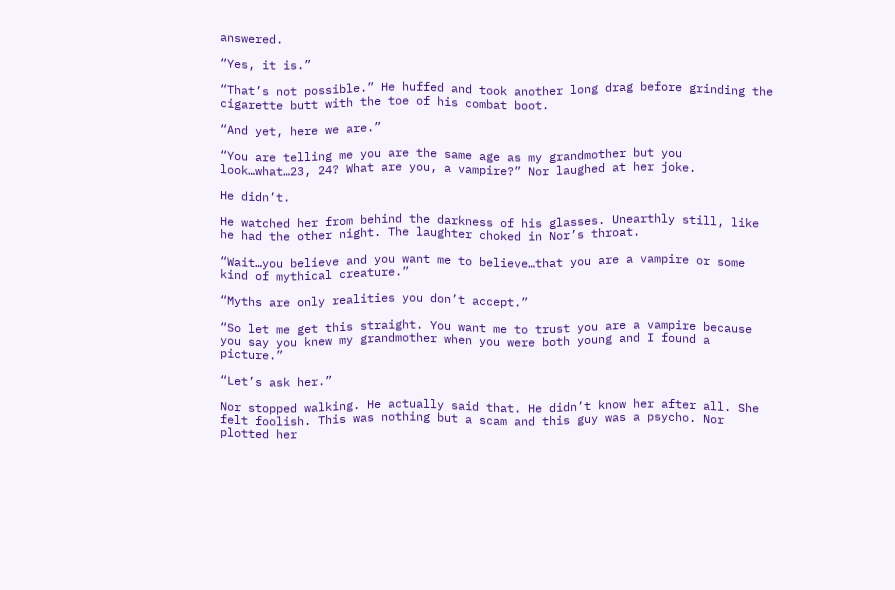answered.

“Yes, it is.”

“That’s not possible.” He huffed and took another long drag before grinding the cigarette butt with the toe of his combat boot.

“And yet, here we are.”

“You are telling me you are the same age as my grandmother but you look…what…23, 24? What are you, a vampire?” Nor laughed at her joke.

He didn’t.

He watched her from behind the darkness of his glasses. Unearthly still, like he had the other night. The laughter choked in Nor’s throat.

“Wait…you believe and you want me to believe…that you are a vampire or some kind of mythical creature.”

“Myths are only realities you don’t accept.”

“So let me get this straight. You want me to trust you are a vampire because you say you knew my grandmother when you were both young and I found a picture.”

“Let’s ask her.”

Nor stopped walking. He actually said that. He didn’t know her after all. She felt foolish. This was nothing but a scam and this guy was a psycho. Nor plotted her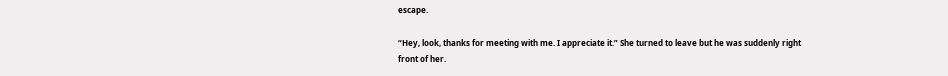escape.

“Hey, look, thanks for meeting with me. I appreciate it.” She turned to leave but he was suddenly right front of her.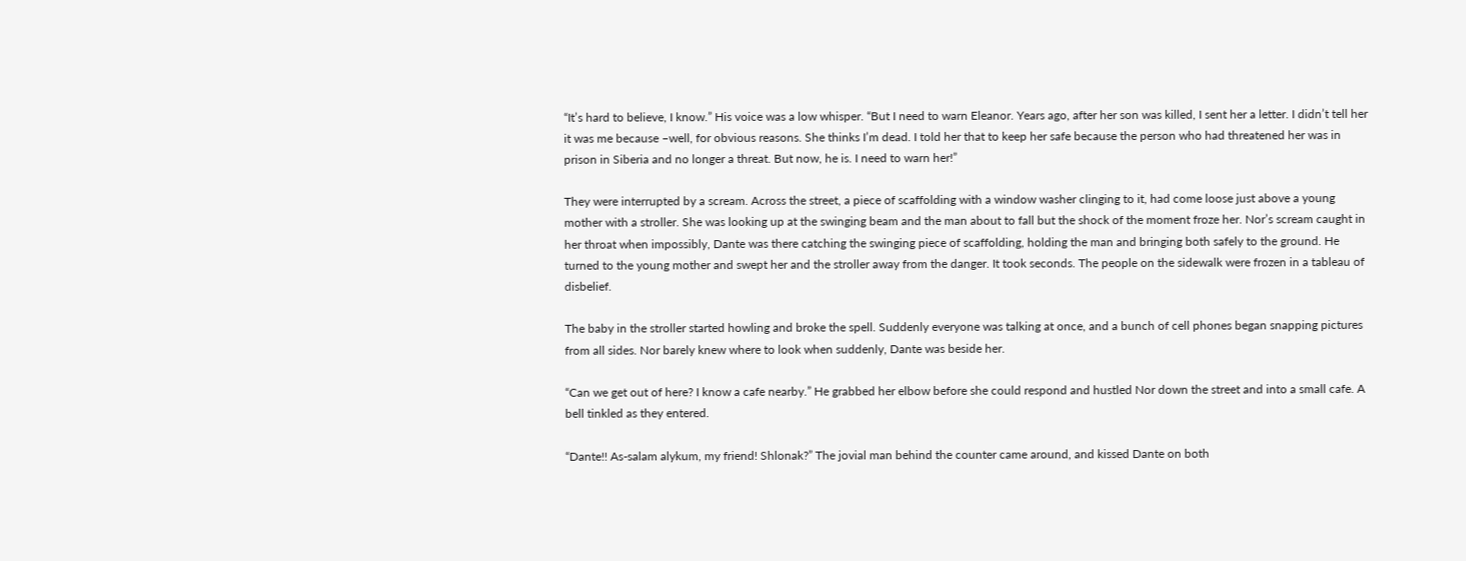“It’s hard to believe, I know.” His voice was a low whisper. “But I need to warn Eleanor. Years ago, after her son was killed, I sent her a letter. I didn’t tell her it was me because –well, for obvious reasons. She thinks I’m dead. I told her that to keep her safe because the person who had threatened her was in prison in Siberia and no longer a threat. But now, he is. I need to warn her!”

They were interrupted by a scream. Across the street, a piece of scaffolding with a window washer clinging to it, had come loose just above a young mother with a stroller. She was looking up at the swinging beam and the man about to fall but the shock of the moment froze her. Nor’s scream caught in her throat when impossibly, Dante was there catching the swinging piece of scaffolding, holding the man and bringing both safely to the ground. He turned to the young mother and swept her and the stroller away from the danger. It took seconds. The people on the sidewalk were frozen in a tableau of disbelief.

The baby in the stroller started howling and broke the spell. Suddenly everyone was talking at once, and a bunch of cell phones began snapping pictures from all sides. Nor barely knew where to look when suddenly, Dante was beside her.

“Can we get out of here? I know a cafe nearby.” He grabbed her elbow before she could respond and hustled Nor down the street and into a small cafe. A bell tinkled as they entered.

“Dante!! As-salam alykum, my friend! Shlonak?” The jovial man behind the counter came around, and kissed Dante on both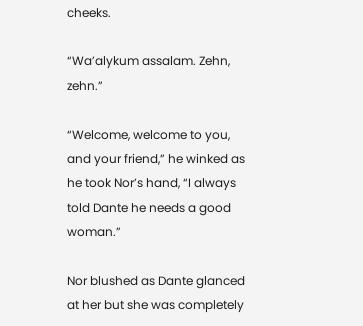cheeks.

“Wa’alykum assalam. Zehn, zehn.”

“Welcome, welcome to you, and your friend,” he winked as he took Nor’s hand, “I always told Dante he needs a good woman.”

Nor blushed as Dante glanced at her but she was completely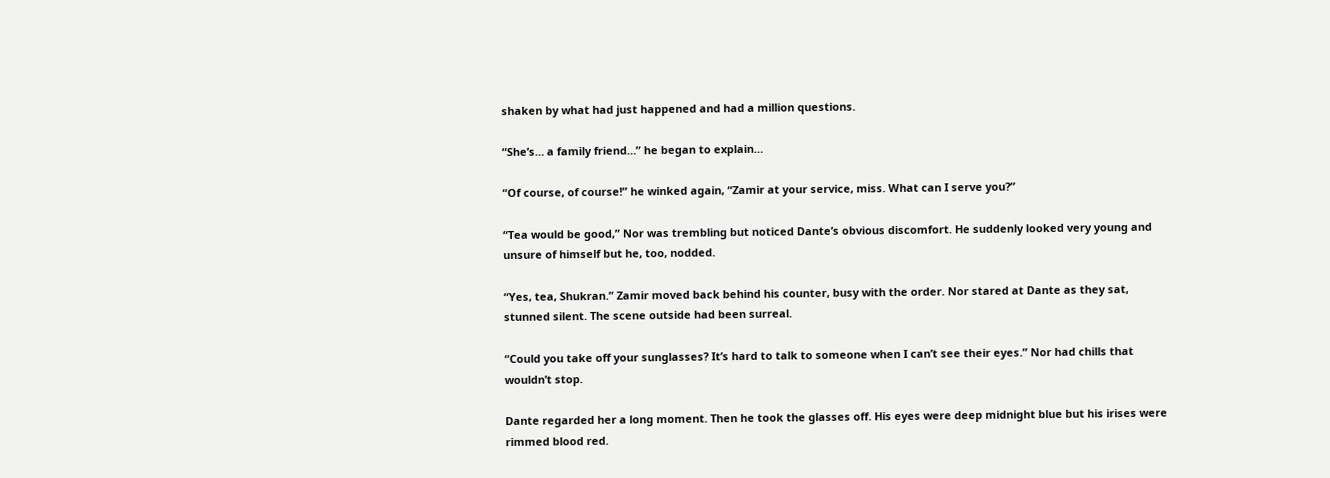shaken by what had just happened and had a million questions.

“She’s… a family friend…” he began to explain…

“Of course, of course!” he winked again, “Zamir at your service, miss. What can I serve you?”

“Tea would be good,” Nor was trembling but noticed Dante’s obvious discomfort. He suddenly looked very young and unsure of himself but he, too, nodded.

“Yes, tea, Shukran.” Zamir moved back behind his counter, busy with the order. Nor stared at Dante as they sat, stunned silent. The scene outside had been surreal.

“Could you take off your sunglasses? It’s hard to talk to someone when I can’t see their eyes.” Nor had chills that wouldn’t stop.

Dante regarded her a long moment. Then he took the glasses off. His eyes were deep midnight blue but his irises were rimmed blood red.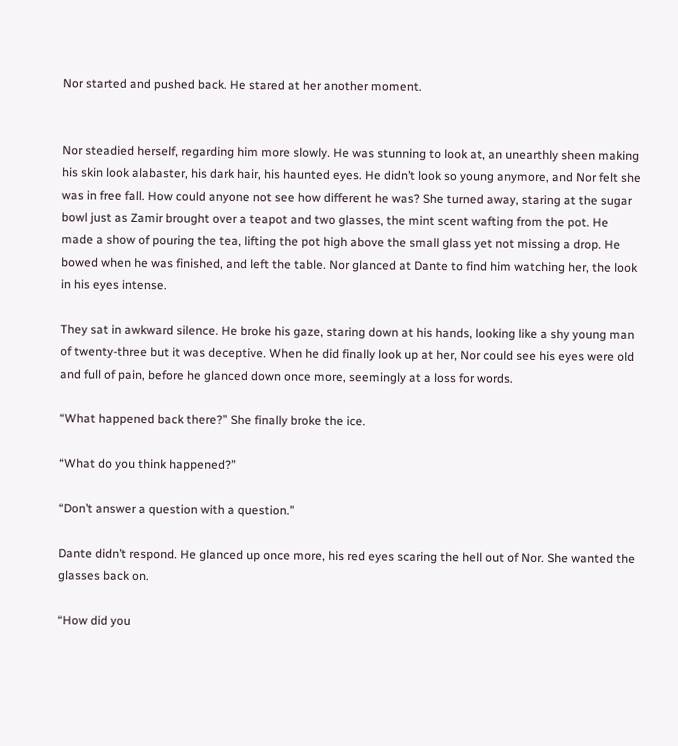Nor started and pushed back. He stared at her another moment.


Nor steadied herself, regarding him more slowly. He was stunning to look at, an unearthly sheen making his skin look alabaster, his dark hair, his haunted eyes. He didn’t look so young anymore, and Nor felt she was in free fall. How could anyone not see how different he was? She turned away, staring at the sugar bowl just as Zamir brought over a teapot and two glasses, the mint scent wafting from the pot. He made a show of pouring the tea, lifting the pot high above the small glass yet not missing a drop. He bowed when he was finished, and left the table. Nor glanced at Dante to find him watching her, the look in his eyes intense.

They sat in awkward silence. He broke his gaze, staring down at his hands, looking like a shy young man of twenty-three but it was deceptive. When he did finally look up at her, Nor could see his eyes were old and full of pain, before he glanced down once more, seemingly at a loss for words.

“What happened back there?” She finally broke the ice.

“What do you think happened?”

“Don’t answer a question with a question.”

Dante didn’t respond. He glanced up once more, his red eyes scaring the hell out of Nor. She wanted the glasses back on.

“How did you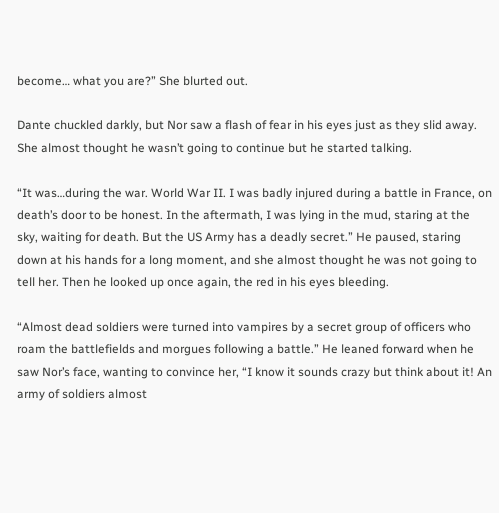become… what you are?” She blurted out.

Dante chuckled darkly, but Nor saw a flash of fear in his eyes just as they slid away. She almost thought he wasn’t going to continue but he started talking.

“It was…during the war. World War II. I was badly injured during a battle in France, on death’s door to be honest. In the aftermath, I was lying in the mud, staring at the sky, waiting for death. But the US Army has a deadly secret.” He paused, staring down at his hands for a long moment, and she almost thought he was not going to tell her. Then he looked up once again, the red in his eyes bleeding.

“Almost dead soldiers were turned into vampires by a secret group of officers who roam the battlefields and morgues following a battle.” He leaned forward when he saw Nor’s face, wanting to convince her, “I know it sounds crazy but think about it! An army of soldiers almost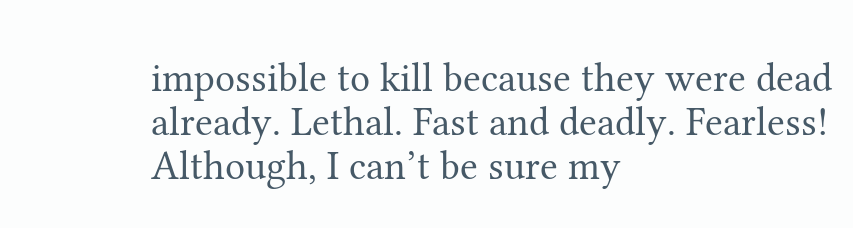impossible to kill because they were dead already. Lethal. Fast and deadly. Fearless! Although, I can’t be sure my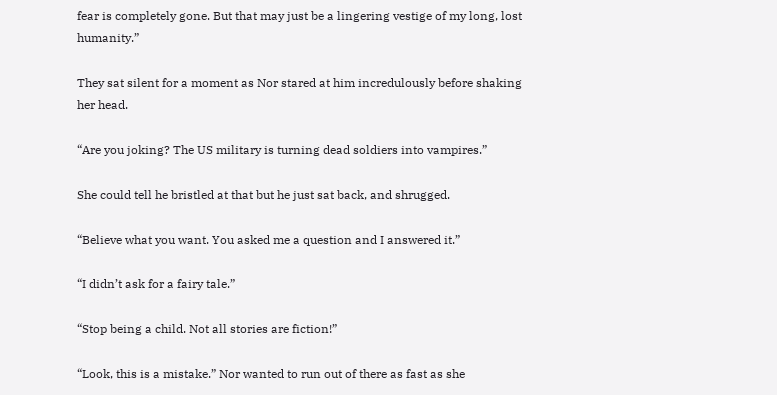fear is completely gone. But that may just be a lingering vestige of my long, lost humanity.”

They sat silent for a moment as Nor stared at him incredulously before shaking her head.

“Are you joking? The US military is turning dead soldiers into vampires.”

She could tell he bristled at that but he just sat back, and shrugged.

“Believe what you want. You asked me a question and I answered it.”

“I didn’t ask for a fairy tale.”

“Stop being a child. Not all stories are fiction!”

“Look, this is a mistake.” Nor wanted to run out of there as fast as she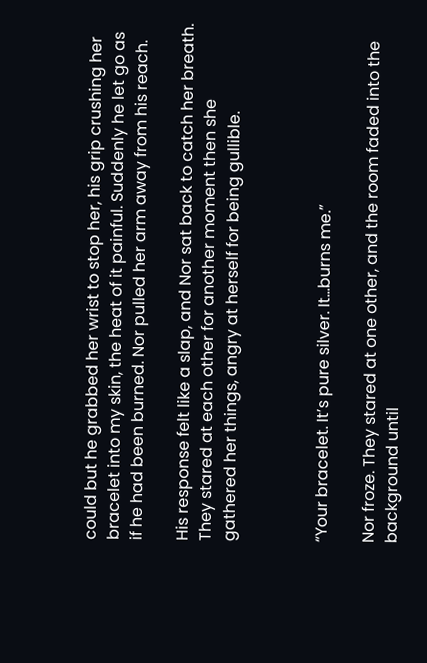could but he grabbed her wrist to stop her, his grip crushing her bracelet into my skin, the heat of it painful. Suddenly he let go as if he had been burned. Nor pulled her arm away from his reach.

His response felt like a slap, and Nor sat back to catch her breath. They stared at each other for another moment then she gathered her things, angry at herself for being gullible.



“Your bracelet. It’s pure silver. It…burns me.”

Nor froze. They stared at one other, and the room faded into the background until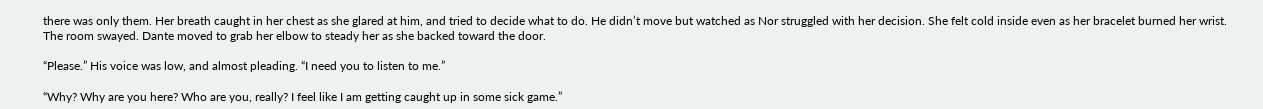there was only them. Her breath caught in her chest as she glared at him, and tried to decide what to do. He didn’t move but watched as Nor struggled with her decision. She felt cold inside even as her bracelet burned her wrist. The room swayed. Dante moved to grab her elbow to steady her as she backed toward the door.

“Please.” His voice was low, and almost pleading. “I need you to listen to me.”

“Why? Why are you here? Who are you, really? I feel like I am getting caught up in some sick game.”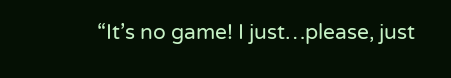“It’s no game! I just…please, just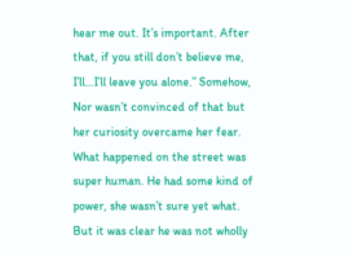hear me out. It’s important. After that, if you still don’t believe me, I’ll…I’ll leave you alone.” Somehow, Nor wasn’t convinced of that but her curiosity overcame her fear. What happened on the street was super human. He had some kind of power, she wasn’t sure yet what. But it was clear he was not wholly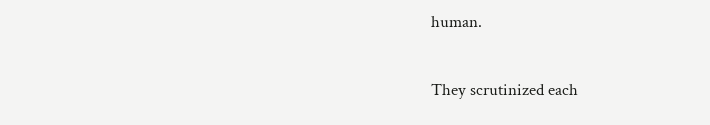human.

They scrutinized each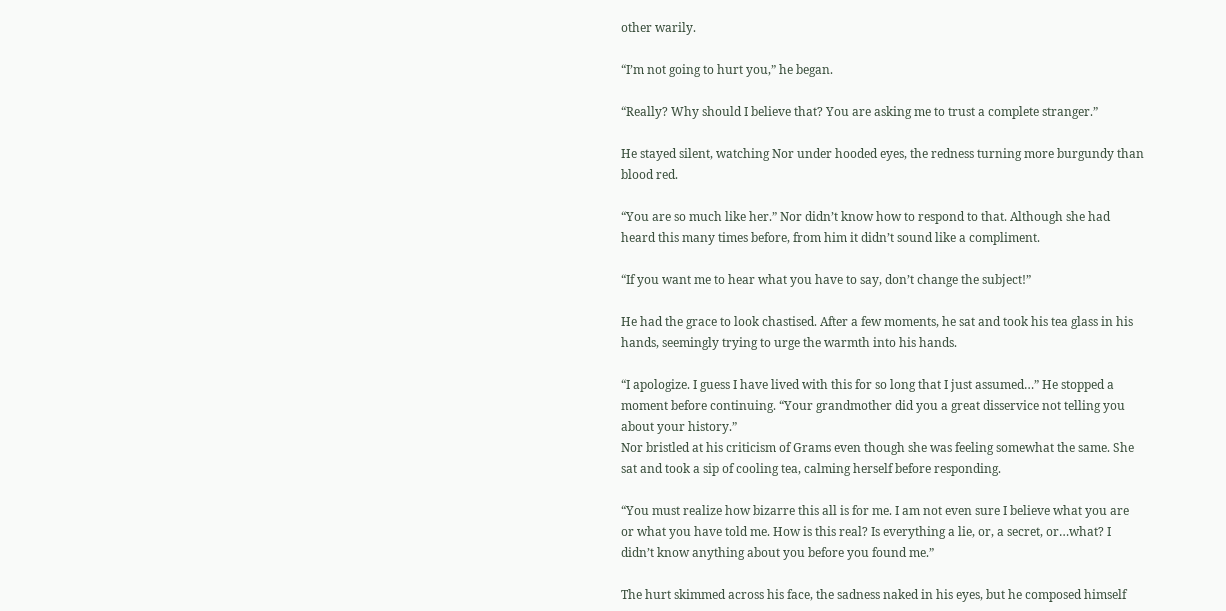other warily.

“I’m not going to hurt you,” he began.

“Really? Why should I believe that? You are asking me to trust a complete stranger.”

He stayed silent, watching Nor under hooded eyes, the redness turning more burgundy than blood red.

“You are so much like her.” Nor didn’t know how to respond to that. Although she had heard this many times before, from him it didn’t sound like a compliment.

“If you want me to hear what you have to say, don’t change the subject!”

He had the grace to look chastised. After a few moments, he sat and took his tea glass in his hands, seemingly trying to urge the warmth into his hands.

“I apologize. I guess I have lived with this for so long that I just assumed…” He stopped a moment before continuing. “Your grandmother did you a great disservice not telling you about your history.”
Nor bristled at his criticism of Grams even though she was feeling somewhat the same. She sat and took a sip of cooling tea, calming herself before responding.

“You must realize how bizarre this all is for me. I am not even sure I believe what you are or what you have told me. How is this real? Is everything a lie, or, a secret, or…what? I didn’t know anything about you before you found me.”

The hurt skimmed across his face, the sadness naked in his eyes, but he composed himself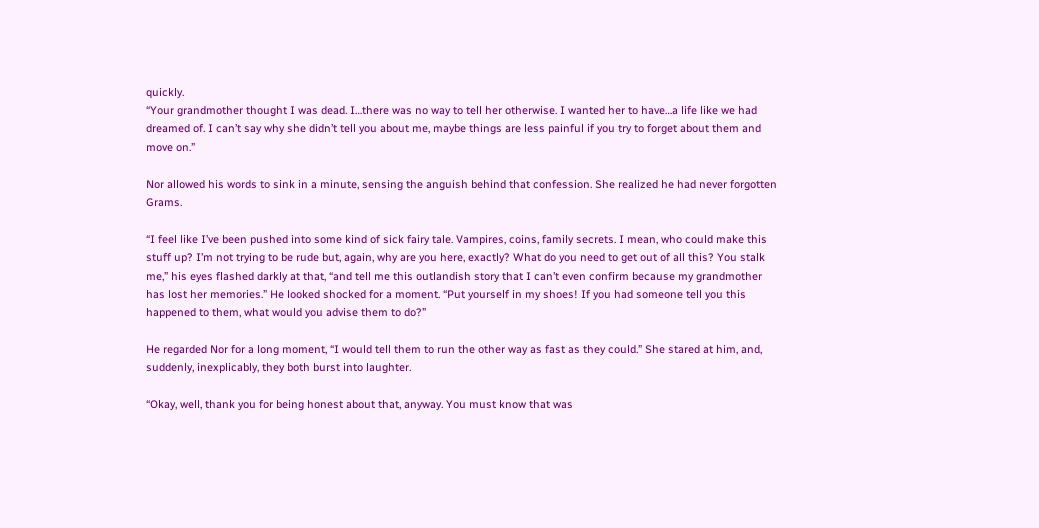quickly.
“Your grandmother thought I was dead. I…there was no way to tell her otherwise. I wanted her to have…a life like we had dreamed of. I can’t say why she didn’t tell you about me, maybe things are less painful if you try to forget about them and move on.”

Nor allowed his words to sink in a minute, sensing the anguish behind that confession. She realized he had never forgotten Grams.

“I feel like I’ve been pushed into some kind of sick fairy tale. Vampires, coins, family secrets. I mean, who could make this stuff up? I’m not trying to be rude but, again, why are you here, exactly? What do you need to get out of all this? You stalk me,” his eyes flashed darkly at that, “and tell me this outlandish story that I can’t even confirm because my grandmother has lost her memories.” He looked shocked for a moment. “Put yourself in my shoes! If you had someone tell you this happened to them, what would you advise them to do?”

He regarded Nor for a long moment, “I would tell them to run the other way as fast as they could.” She stared at him, and, suddenly, inexplicably, they both burst into laughter.

“Okay, well, thank you for being honest about that, anyway. You must know that was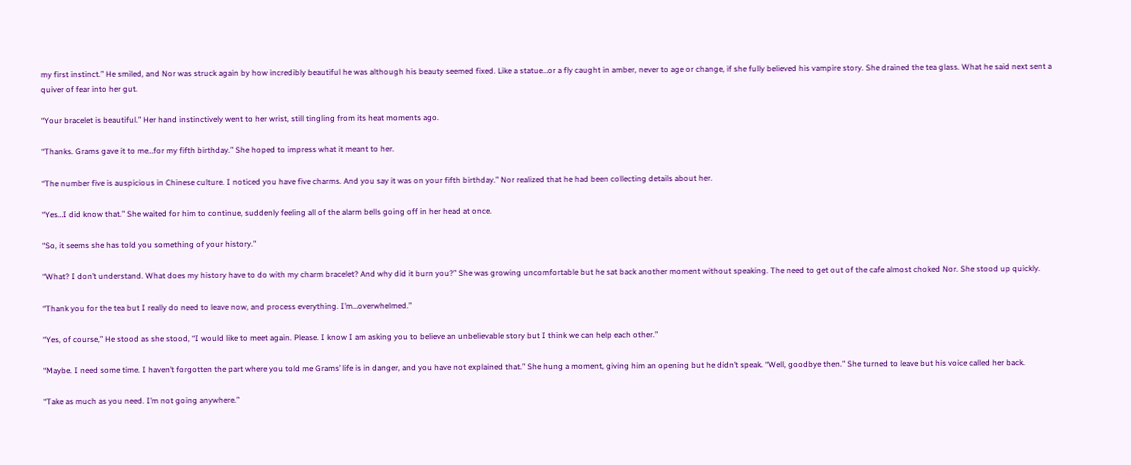my first instinct.” He smiled, and Nor was struck again by how incredibly beautiful he was although his beauty seemed fixed. Like a statue…or a fly caught in amber, never to age or change, if she fully believed his vampire story. She drained the tea glass. What he said next sent a quiver of fear into her gut.

“Your bracelet is beautiful.” Her hand instinctively went to her wrist, still tingling from its heat moments ago.

“Thanks. Grams gave it to me…for my fifth birthday.” She hoped to impress what it meant to her.

“The number five is auspicious in Chinese culture. I noticed you have five charms. And you say it was on your fifth birthday.” Nor realized that he had been collecting details about her.

“Yes…I did know that.” She waited for him to continue, suddenly feeling all of the alarm bells going off in her head at once.

“So, it seems she has told you something of your history.”

“What? I don’t understand. What does my history have to do with my charm bracelet? And why did it burn you?” She was growing uncomfortable but he sat back another moment without speaking. The need to get out of the cafe almost choked Nor. She stood up quickly.

“Thank you for the tea but I really do need to leave now, and process everything. I’m…overwhelmed.”

“Yes, of course,” He stood as she stood, “I would like to meet again. Please. I know I am asking you to believe an unbelievable story but I think we can help each other.”

“Maybe. I need some time. I haven’t forgotten the part where you told me Grams’ life is in danger, and you have not explained that.” She hung a moment, giving him an opening but he didn’t speak. “Well, goodbye then.” She turned to leave but his voice called her back.

“Take as much as you need. I’m not going anywhere.”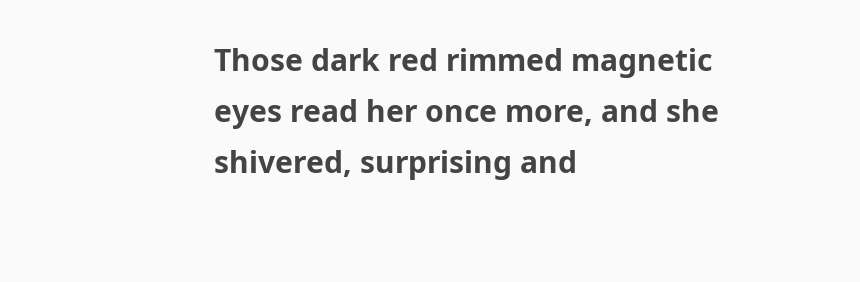Those dark red rimmed magnetic eyes read her once more, and she shivered, surprising and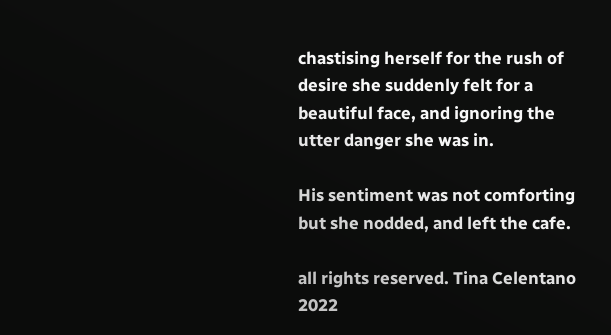chastising herself for the rush of desire she suddenly felt for a beautiful face, and ignoring the utter danger she was in.

His sentiment was not comforting but she nodded, and left the cafe.

all rights reserved. Tina Celentano 2022